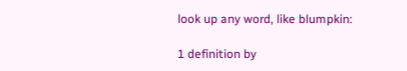look up any word, like blumpkin:

1 definition by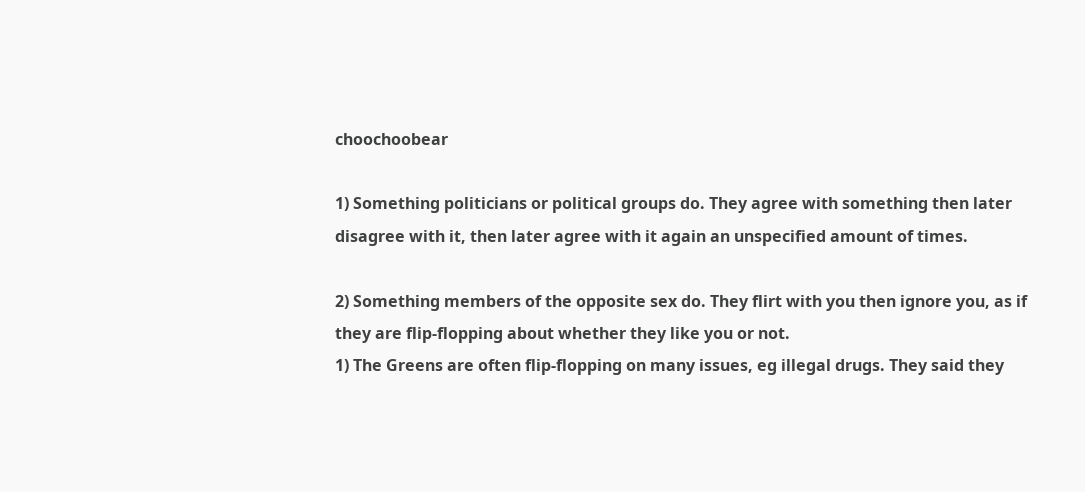choochoobear

1) Something politicians or political groups do. They agree with something then later disagree with it, then later agree with it again an unspecified amount of times.

2) Something members of the opposite sex do. They flirt with you then ignore you, as if they are flip-flopping about whether they like you or not.
1) The Greens are often flip-flopping on many issues, eg illegal drugs. They said they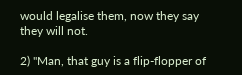would legalise them, now they say they will not.

2) "Man, that guy is a flip-flopper of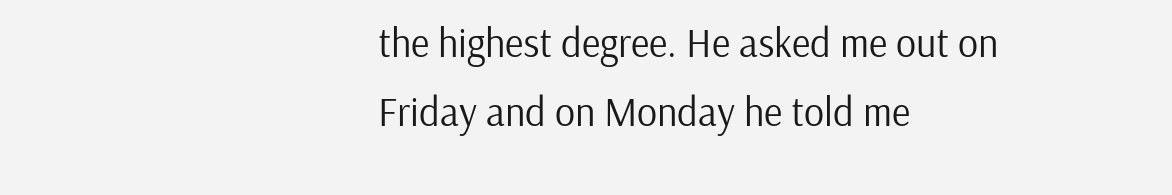the highest degree. He asked me out on Friday and on Monday he told me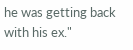he was getting back with his ex."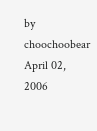by choochoobear April 02, 2006